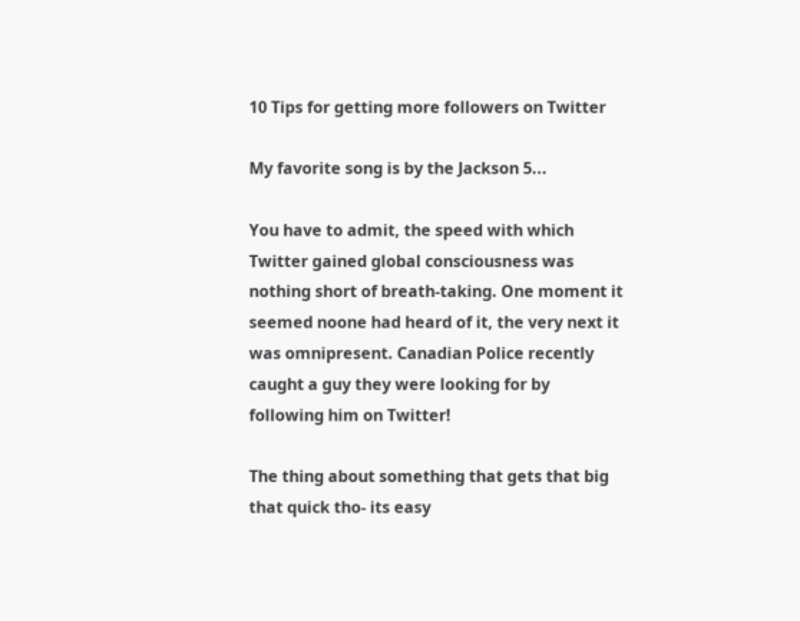10 Tips for getting more followers on Twitter

My favorite song is by the Jackson 5...

You have to admit, the speed with which Twitter gained global consciousness was nothing short of breath-taking. One moment it seemed noone had heard of it, the very next it was omnipresent. Canadian Police recently caught a guy they were looking for by following him on Twitter!

The thing about something that gets that big that quick tho- its easy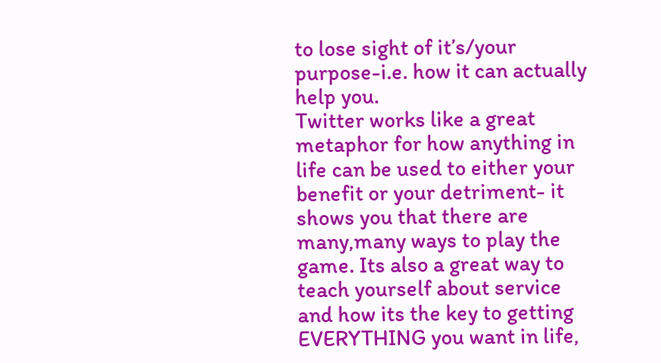to lose sight of it’s/your purpose-i.e. how it can actually help you.
Twitter works like a great metaphor for how anything in life can be used to either your benefit or your detriment- it shows you that there are many,many ways to play the game. Its also a great way to teach yourself about service and how its the key to getting EVERYTHING you want in life,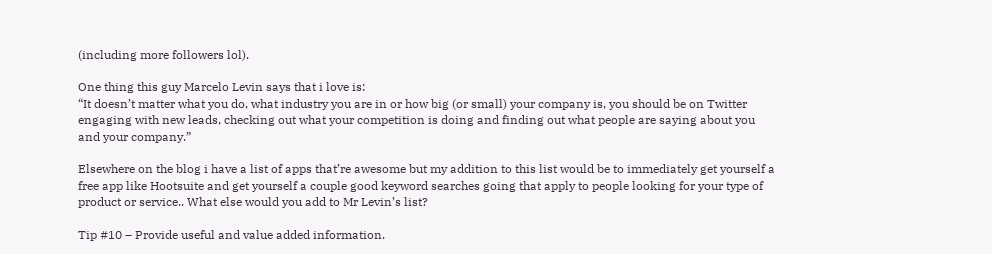(including more followers lol).

One thing this guy Marcelo Levin says that i love is:
“It doesn’t matter what you do, what industry you are in or how big (or small) your company is, you should be on Twitter engaging with new leads, checking out what your competition is doing and finding out what people are saying about you and your company.”

Elsewhere on the blog i have a list of apps that’re awesome but my addition to this list would be to immediately get yourself a free app like Hootsuite and get yourself a couple good keyword searches going that apply to people looking for your type of product or service.. What else would you add to Mr Levin’s list?

Tip #10 – Provide useful and value added information.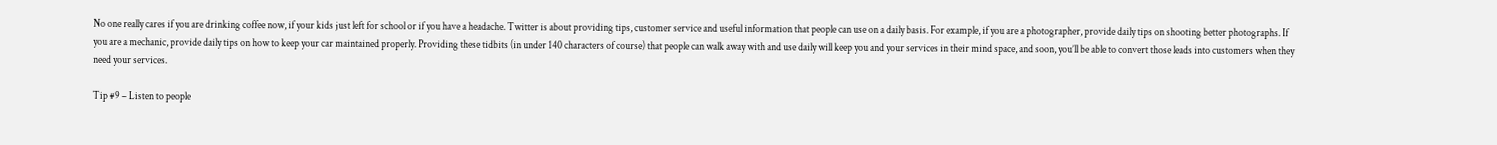No one really cares if you are drinking coffee now, if your kids just left for school or if you have a headache. Twitter is about providing tips, customer service and useful information that people can use on a daily basis. For example, if you are a photographer, provide daily tips on shooting better photographs. If you are a mechanic, provide daily tips on how to keep your car maintained properly. Providing these tidbits (in under 140 characters of course) that people can walk away with and use daily will keep you and your services in their mind space, and soon, you’ll be able to convert those leads into customers when they need your services.

Tip #9 – Listen to people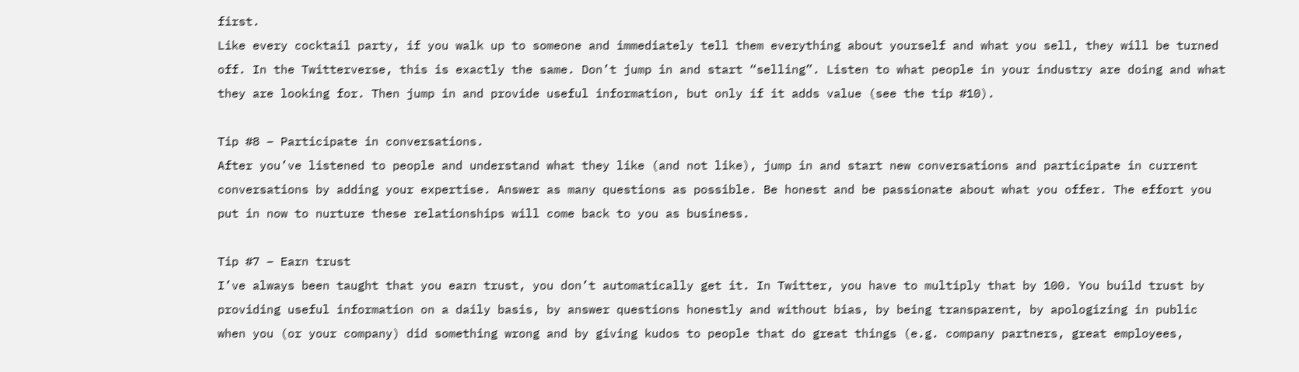first.
Like every cocktail party, if you walk up to someone and immediately tell them everything about yourself and what you sell, they will be turned off. In the Twitterverse, this is exactly the same. Don’t jump in and start “selling”. Listen to what people in your industry are doing and what they are looking for. Then jump in and provide useful information, but only if it adds value (see the tip #10).

Tip #8 – Participate in conversations.
After you’ve listened to people and understand what they like (and not like), jump in and start new conversations and participate in current conversations by adding your expertise. Answer as many questions as possible. Be honest and be passionate about what you offer. The effort you put in now to nurture these relationships will come back to you as business.

Tip #7 – Earn trust
I’ve always been taught that you earn trust, you don’t automatically get it. In Twitter, you have to multiply that by 100. You build trust by providing useful information on a daily basis, by answer questions honestly and without bias, by being transparent, by apologizing in public when you (or your company) did something wrong and by giving kudos to people that do great things (e.g. company partners, great employees,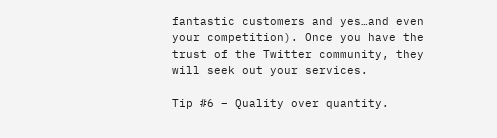fantastic customers and yes…and even your competition). Once you have the trust of the Twitter community, they will seek out your services.

Tip #6 – Quality over quantity.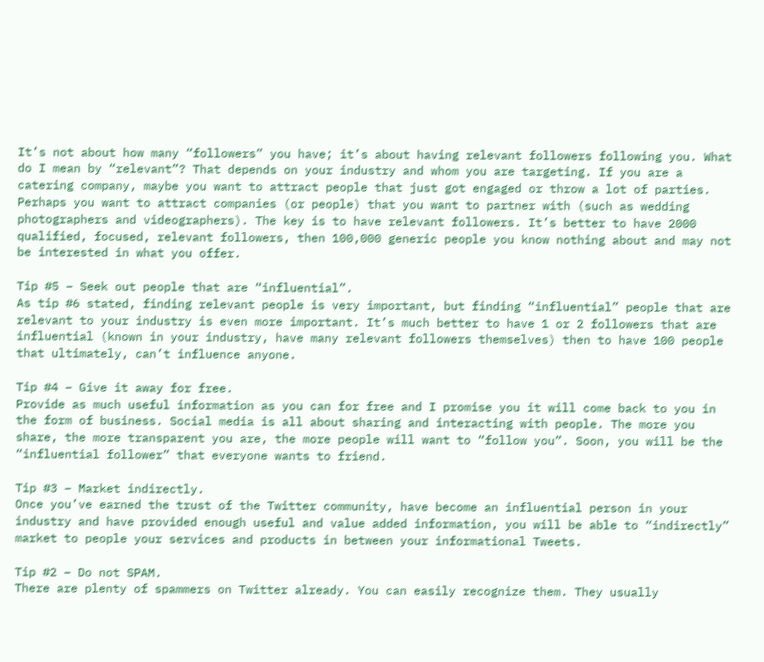It’s not about how many “followers” you have; it’s about having relevant followers following you. What do I mean by “relevant”? That depends on your industry and whom you are targeting. If you are a catering company, maybe you want to attract people that just got engaged or throw a lot of parties. Perhaps you want to attract companies (or people) that you want to partner with (such as wedding photographers and videographers). The key is to have relevant followers. It’s better to have 2000 qualified, focused, relevant followers, then 100,000 generic people you know nothing about and may not be interested in what you offer.

Tip #5 – Seek out people that are “influential”.
As tip #6 stated, finding relevant people is very important, but finding “influential” people that are relevant to your industry is even more important. It’s much better to have 1 or 2 followers that are influential (known in your industry, have many relevant followers themselves) then to have 100 people that ultimately, can’t influence anyone.

Tip #4 – Give it away for free.
Provide as much useful information as you can for free and I promise you it will come back to you in the form of business. Social media is all about sharing and interacting with people. The more you share, the more transparent you are, the more people will want to “follow you”. Soon, you will be the “influential follower” that everyone wants to friend.

Tip #3 – Market indirectly.
Once you’ve earned the trust of the Twitter community, have become an influential person in your industry and have provided enough useful and value added information, you will be able to “indirectly” market to people your services and products in between your informational Tweets.

Tip #2 – Do not SPAM.
There are plenty of spammers on Twitter already. You can easily recognize them. They usually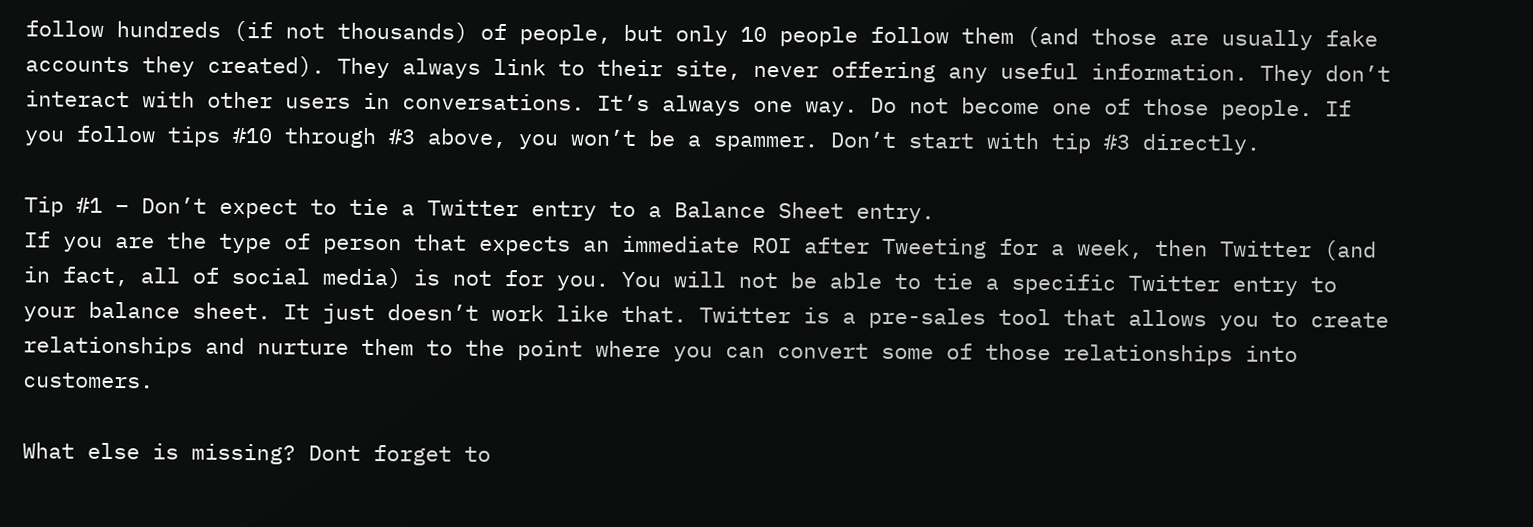follow hundreds (if not thousands) of people, but only 10 people follow them (and those are usually fake accounts they created). They always link to their site, never offering any useful information. They don’t interact with other users in conversations. It’s always one way. Do not become one of those people. If you follow tips #10 through #3 above, you won’t be a spammer. Don’t start with tip #3 directly.

Tip #1 – Don’t expect to tie a Twitter entry to a Balance Sheet entry.
If you are the type of person that expects an immediate ROI after Tweeting for a week, then Twitter (and in fact, all of social media) is not for you. You will not be able to tie a specific Twitter entry to your balance sheet. It just doesn’t work like that. Twitter is a pre-sales tool that allows you to create relationships and nurture them to the point where you can convert some of those relationships into customers.

What else is missing? Dont forget to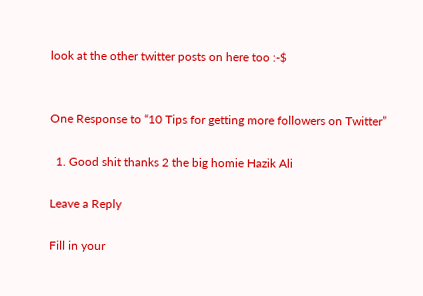look at the other twitter posts on here too :-$


One Response to “10 Tips for getting more followers on Twitter”

  1. Good shit thanks 2 the big homie Hazik Ali

Leave a Reply

Fill in your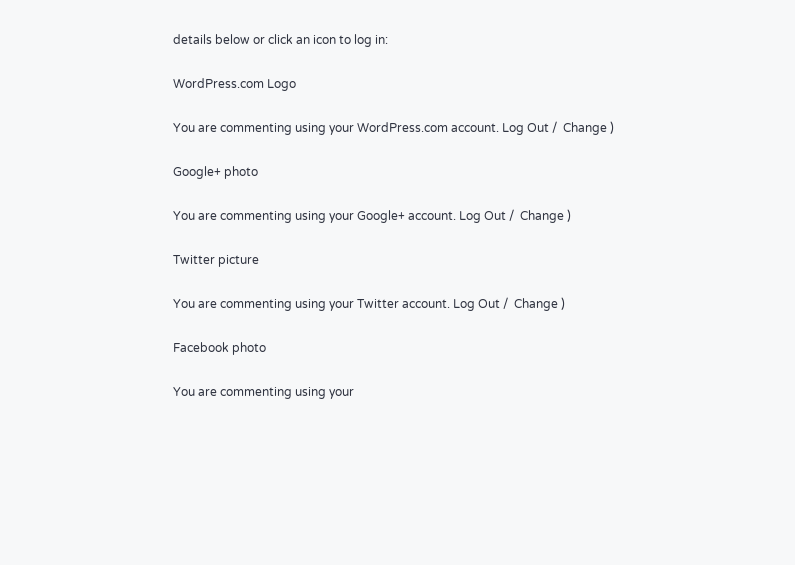details below or click an icon to log in:

WordPress.com Logo

You are commenting using your WordPress.com account. Log Out /  Change )

Google+ photo

You are commenting using your Google+ account. Log Out /  Change )

Twitter picture

You are commenting using your Twitter account. Log Out /  Change )

Facebook photo

You are commenting using your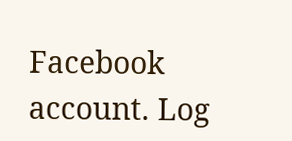Facebook account. Log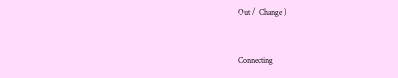Out /  Change )


Connecting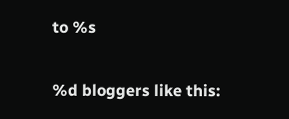to %s

%d bloggers like this: